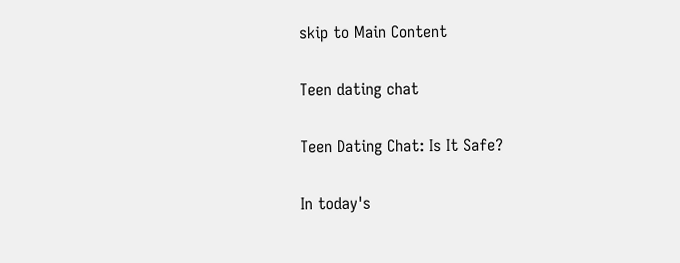skip to Main Content

Teen dating chat

Teen Dating Chat: Is It Safe?

In today's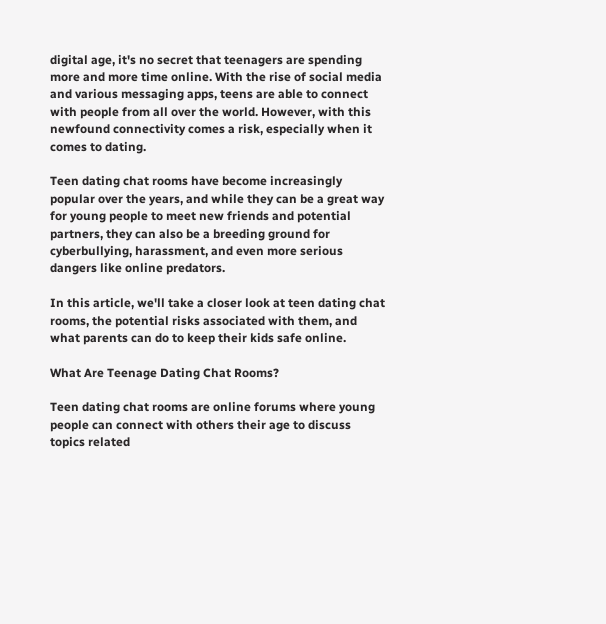digital age, it's no secret that teenagers are spending more and more time online. With the rise of social media and various messaging apps, teens are able to connect with people from all over the world. However, with this newfound connectivity comes a risk, especially when it comes to dating.

Teen dating chat rooms have become increasingly popular over the years, and while they can be a great way for young people to meet new friends and potential partners, they can also be a breeding ground for cyberbullying, harassment, and even more serious dangers like online predators.

In this article, we'll take a closer look at teen dating chat rooms, the potential risks associated with them, and what parents can do to keep their kids safe online.

What Are Teenage Dating Chat Rooms?

Teen dating chat rooms are online forums where young people can connect with others their age to discuss topics related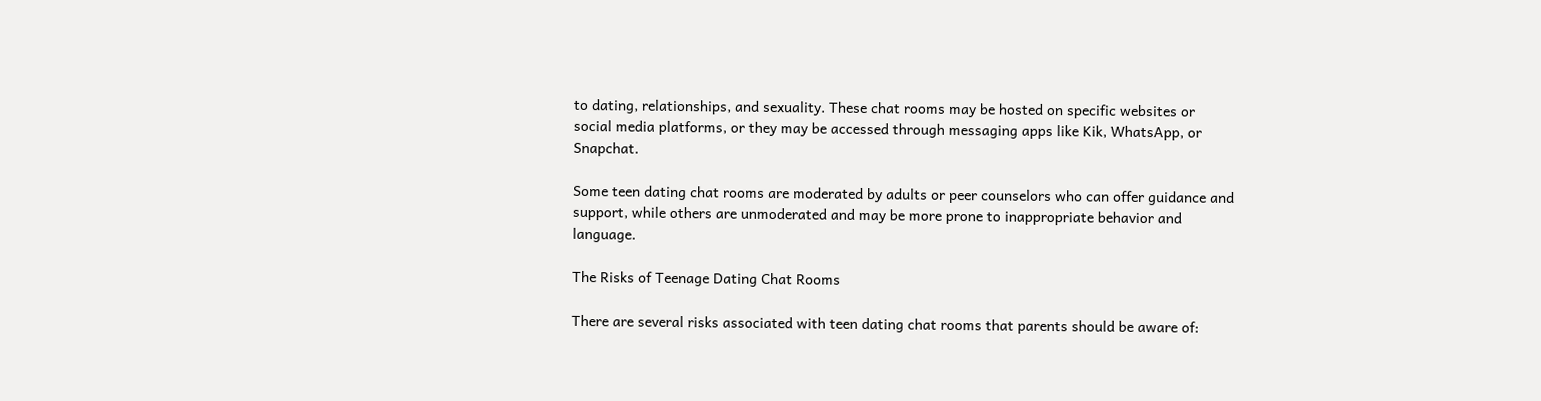to dating, relationships, and sexuality. These chat rooms may be hosted on specific websites or social media platforms, or they may be accessed through messaging apps like Kik, WhatsApp, or Snapchat.

Some teen dating chat rooms are moderated by adults or peer counselors who can offer guidance and support, while others are unmoderated and may be more prone to inappropriate behavior and language.

The Risks of Teenage Dating Chat Rooms

There are several risks associated with teen dating chat rooms that parents should be aware of: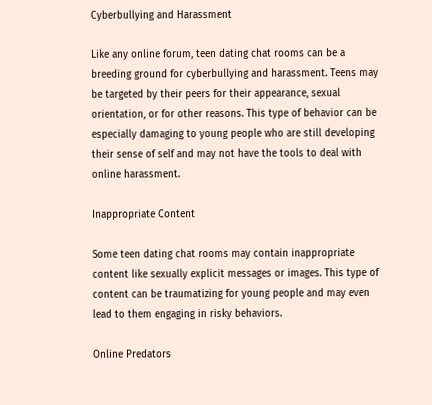Cyberbullying and Harassment

Like any online forum, teen dating chat rooms can be a breeding ground for cyberbullying and harassment. Teens may be targeted by their peers for their appearance, sexual orientation, or for other reasons. This type of behavior can be especially damaging to young people who are still developing their sense of self and may not have the tools to deal with online harassment.

Inappropriate Content

Some teen dating chat rooms may contain inappropriate content like sexually explicit messages or images. This type of content can be traumatizing for young people and may even lead to them engaging in risky behaviors.

Online Predators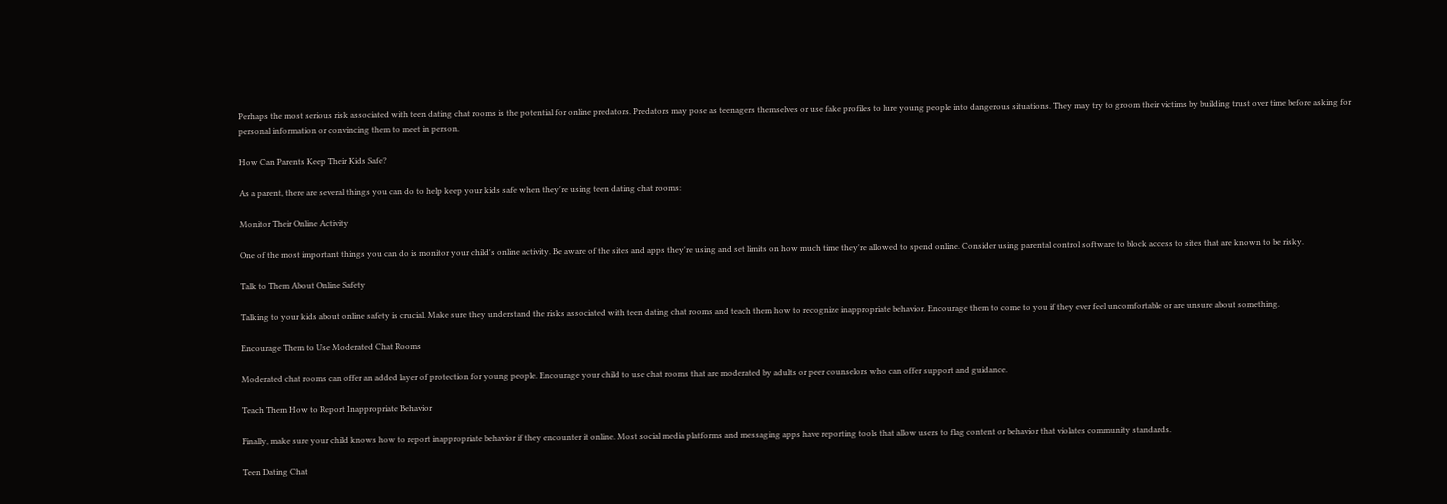Perhaps the most serious risk associated with teen dating chat rooms is the potential for online predators. Predators may pose as teenagers themselves or use fake profiles to lure young people into dangerous situations. They may try to groom their victims by building trust over time before asking for personal information or convincing them to meet in person.

How Can Parents Keep Their Kids Safe?

As a parent, there are several things you can do to help keep your kids safe when they're using teen dating chat rooms:

Monitor Their Online Activity

One of the most important things you can do is monitor your child's online activity. Be aware of the sites and apps they're using and set limits on how much time they're allowed to spend online. Consider using parental control software to block access to sites that are known to be risky.

Talk to Them About Online Safety

Talking to your kids about online safety is crucial. Make sure they understand the risks associated with teen dating chat rooms and teach them how to recognize inappropriate behavior. Encourage them to come to you if they ever feel uncomfortable or are unsure about something.

Encourage Them to Use Moderated Chat Rooms

Moderated chat rooms can offer an added layer of protection for young people. Encourage your child to use chat rooms that are moderated by adults or peer counselors who can offer support and guidance.

Teach Them How to Report Inappropriate Behavior

Finally, make sure your child knows how to report inappropriate behavior if they encounter it online. Most social media platforms and messaging apps have reporting tools that allow users to flag content or behavior that violates community standards.

Teen Dating Chat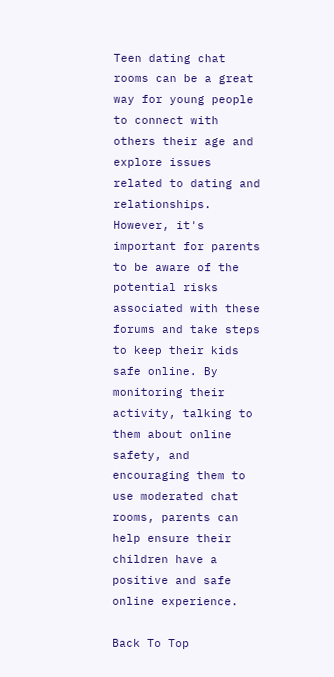Teen dating chat rooms can be a great way for young people to connect with others their age and explore issues related to dating and relationships. However, it's important for parents to be aware of the potential risks associated with these forums and take steps to keep their kids safe online. By monitoring their activity, talking to them about online safety, and encouraging them to use moderated chat rooms, parents can help ensure their children have a positive and safe online experience.

Back To Top